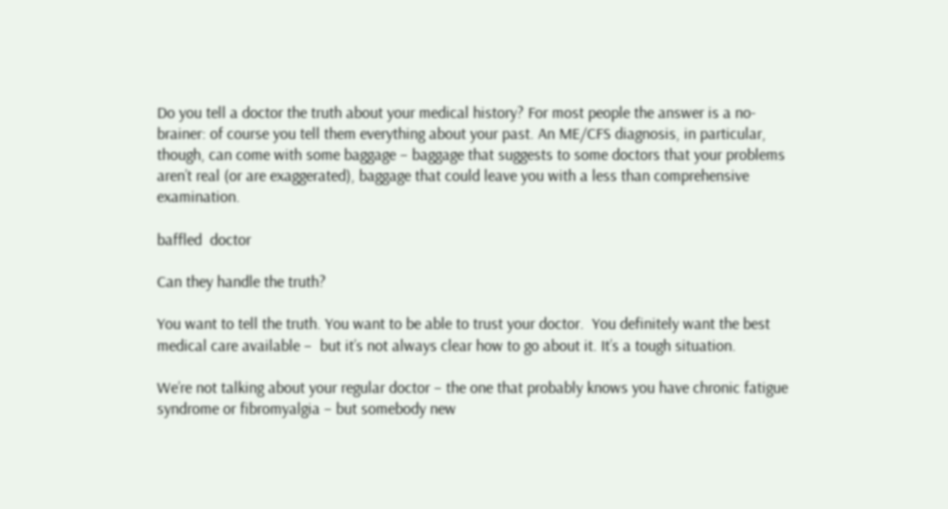Do you tell a doctor the truth about your medical history? For most people the answer is a no-brainer: of course you tell them everything about your past. An ME/CFS diagnosis, in particular, though, can come with some baggage – baggage that suggests to some doctors that your problems aren’t real (or are exaggerated), baggage that could leave you with a less than comprehensive examination.

baffled  doctor

Can they handle the truth?

You want to tell the truth. You want to be able to trust your doctor.  You definitely want the best medical care available –  but it’s not always clear how to go about it. It’s a tough situation.

We’re not talking about your regular doctor – the one that probably knows you have chronic fatigue syndrome or fibromyalgia – but somebody new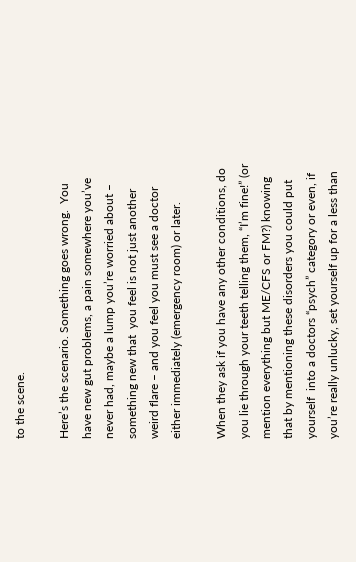to the scene.

Here’s the scenario. Something goes wrong.  You have new gut problems, a pain somewhere you’ve never had, maybe a lump you’re worried about – something new that  you feel is not just another weird flare – and you feel you must see a doctor either immediately (emergency room) or later.

When they ask if you have any other conditions, do you lie through your teeth telling them, “I’m fine!” (or mention everything but ME/CFS or FM?) knowing that by mentioning these disorders you could put yourself  into a doctors “psych” category or even, if you’re really unlucky, set yourself up for a less than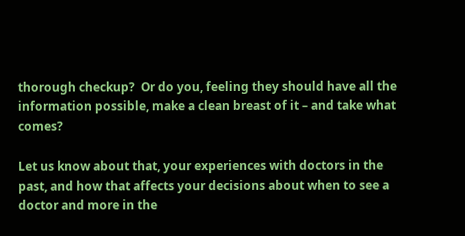thorough checkup?  Or do you, feeling they should have all the information possible, make a clean breast of it – and take what comes?

Let us know about that, your experiences with doctors in the past, and how that affects your decisions about when to see a doctor and more in the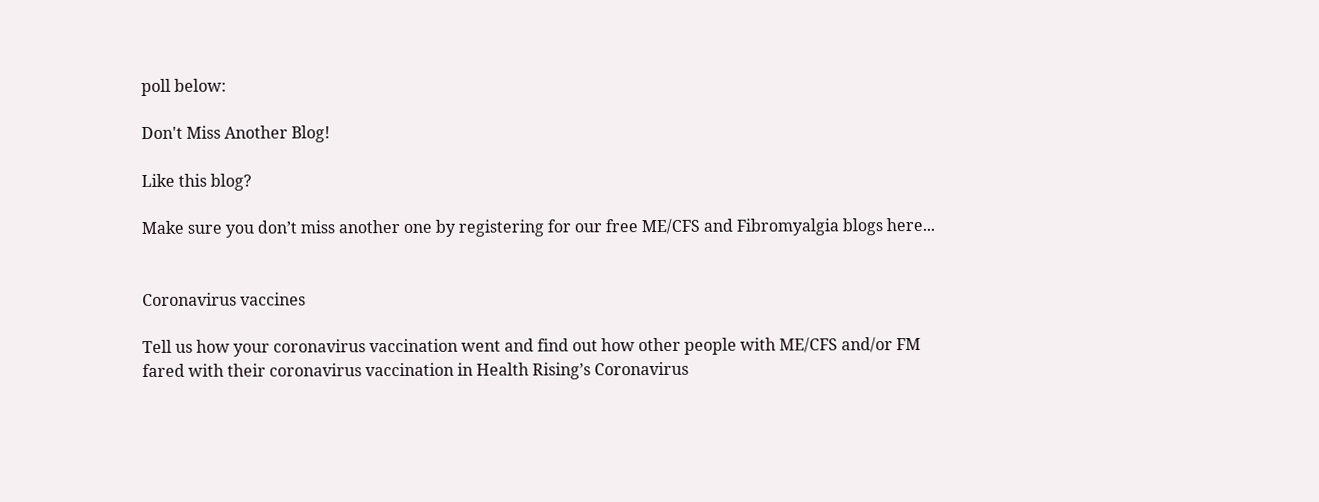poll below:

Don't Miss Another Blog!

Like this blog?

Make sure you don’t miss another one by registering for our free ME/CFS and Fibromyalgia blogs here...


Coronavirus vaccines

Tell us how your coronavirus vaccination went and find out how other people with ME/CFS and/or FM fared with their coronavirus vaccination in Health Rising’s Coronavirus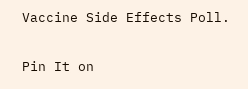Vaccine Side Effects Poll.

Pin It on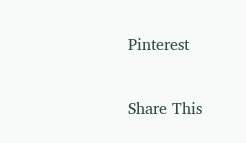Pinterest

Share This